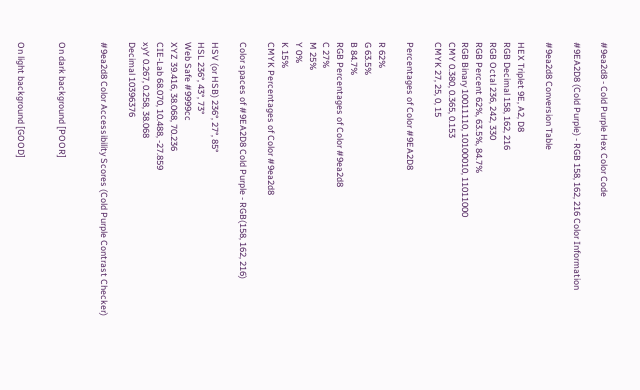#9ea2d8 - Cold Purple Hex Color Code

#9EA2D8 (Cold Purple) - RGB 158, 162, 216 Color Information

#9ea2d8 Conversion Table

HEX Triplet 9E, A2, D8
RGB Decimal 158, 162, 216
RGB Octal 236, 242, 330
RGB Percent 62%, 63.5%, 84.7%
RGB Binary 10011110, 10100010, 11011000
CMY 0.380, 0.365, 0.153
CMYK 27, 25, 0, 15

Percentages of Color #9EA2D8

R 62%
G 63.5%
B 84.7%
RGB Percentages of Color #9ea2d8
C 27%
M 25%
Y 0%
K 15%
CMYK Percentages of Color #9ea2d8

Color spaces of #9EA2D8 Cold Purple - RGB(158, 162, 216)

HSV (or HSB) 236°, 27°, 85°
HSL 236°, 43°, 73°
Web Safe #9999cc
XYZ 39.416, 38.068, 70.236
CIE-Lab 68.070, 10.488, -27.859
xyY 0.267, 0.258, 38.068
Decimal 10396376

#9ea2d8 Color Accessibility Scores (Cold Purple Contrast Checker)


On dark background [POOR]


On light background [GOOD]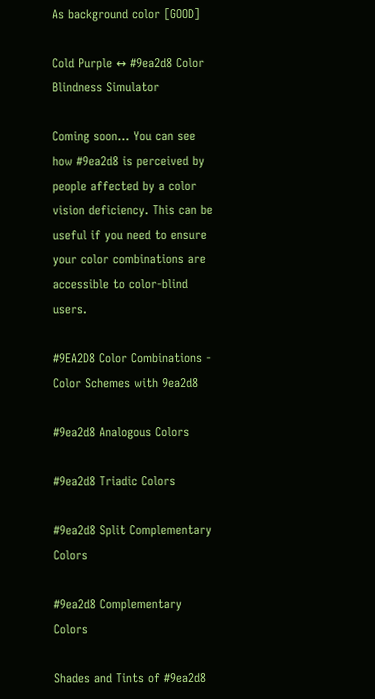As background color [GOOD]

Cold Purple ↔ #9ea2d8 Color Blindness Simulator

Coming soon... You can see how #9ea2d8 is perceived by people affected by a color vision deficiency. This can be useful if you need to ensure your color combinations are accessible to color-blind users.

#9EA2D8 Color Combinations - Color Schemes with 9ea2d8

#9ea2d8 Analogous Colors

#9ea2d8 Triadic Colors

#9ea2d8 Split Complementary Colors

#9ea2d8 Complementary Colors

Shades and Tints of #9ea2d8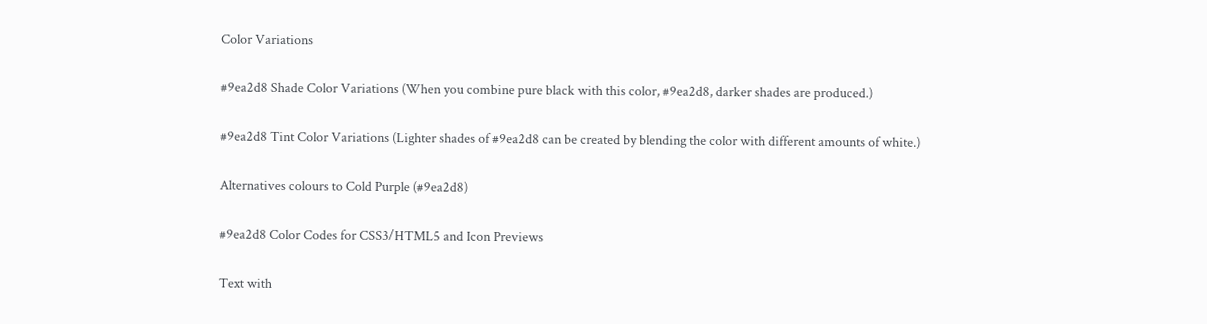Color Variations

#9ea2d8 Shade Color Variations (When you combine pure black with this color, #9ea2d8, darker shades are produced.)

#9ea2d8 Tint Color Variations (Lighter shades of #9ea2d8 can be created by blending the color with different amounts of white.)

Alternatives colours to Cold Purple (#9ea2d8)

#9ea2d8 Color Codes for CSS3/HTML5 and Icon Previews

Text with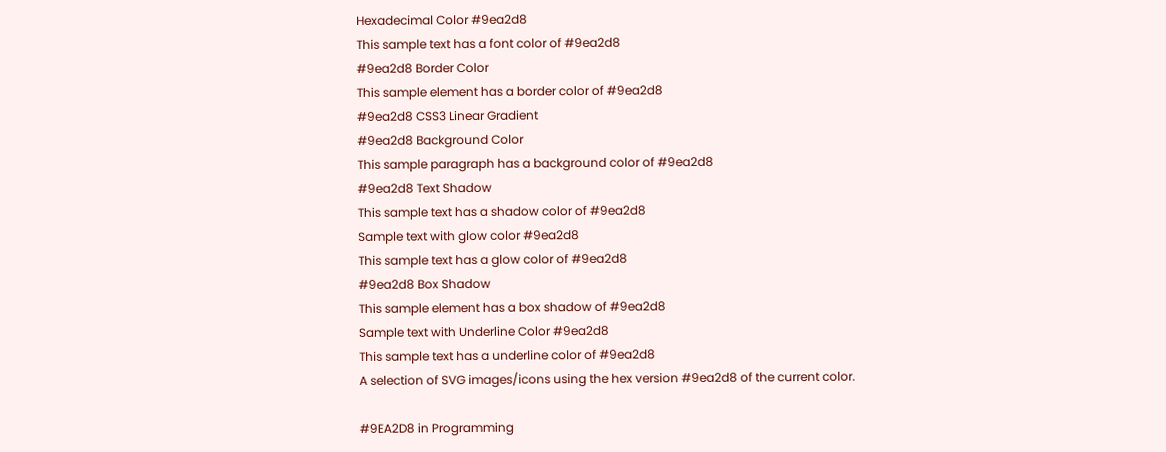Hexadecimal Color #9ea2d8
This sample text has a font color of #9ea2d8
#9ea2d8 Border Color
This sample element has a border color of #9ea2d8
#9ea2d8 CSS3 Linear Gradient
#9ea2d8 Background Color
This sample paragraph has a background color of #9ea2d8
#9ea2d8 Text Shadow
This sample text has a shadow color of #9ea2d8
Sample text with glow color #9ea2d8
This sample text has a glow color of #9ea2d8
#9ea2d8 Box Shadow
This sample element has a box shadow of #9ea2d8
Sample text with Underline Color #9ea2d8
This sample text has a underline color of #9ea2d8
A selection of SVG images/icons using the hex version #9ea2d8 of the current color.

#9EA2D8 in Programming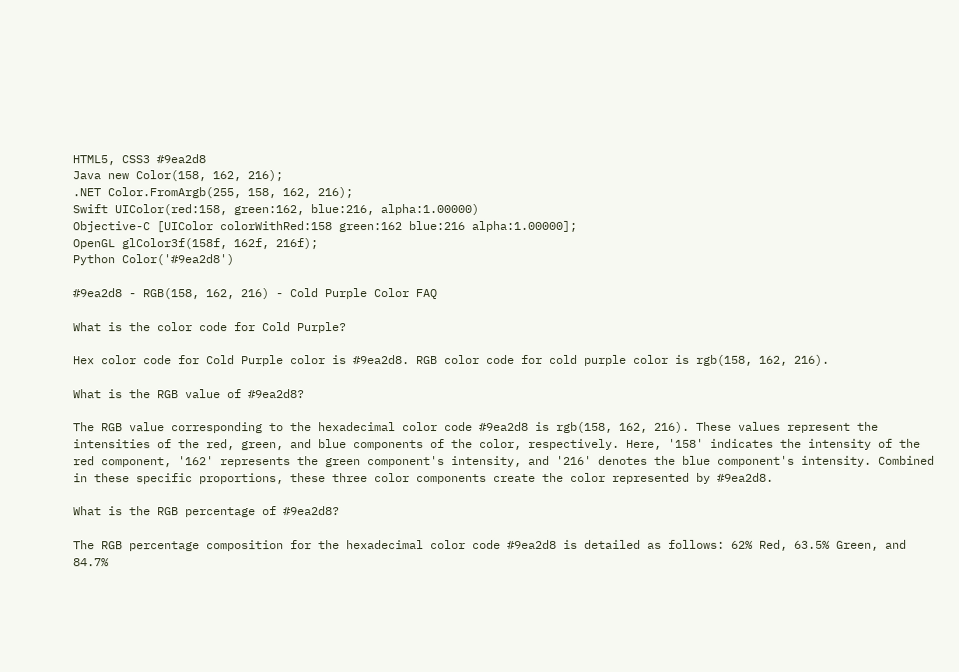HTML5, CSS3 #9ea2d8
Java new Color(158, 162, 216);
.NET Color.FromArgb(255, 158, 162, 216);
Swift UIColor(red:158, green:162, blue:216, alpha:1.00000)
Objective-C [UIColor colorWithRed:158 green:162 blue:216 alpha:1.00000];
OpenGL glColor3f(158f, 162f, 216f);
Python Color('#9ea2d8')

#9ea2d8 - RGB(158, 162, 216) - Cold Purple Color FAQ

What is the color code for Cold Purple?

Hex color code for Cold Purple color is #9ea2d8. RGB color code for cold purple color is rgb(158, 162, 216).

What is the RGB value of #9ea2d8?

The RGB value corresponding to the hexadecimal color code #9ea2d8 is rgb(158, 162, 216). These values represent the intensities of the red, green, and blue components of the color, respectively. Here, '158' indicates the intensity of the red component, '162' represents the green component's intensity, and '216' denotes the blue component's intensity. Combined in these specific proportions, these three color components create the color represented by #9ea2d8.

What is the RGB percentage of #9ea2d8?

The RGB percentage composition for the hexadecimal color code #9ea2d8 is detailed as follows: 62% Red, 63.5% Green, and 84.7%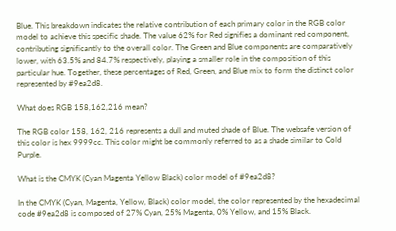Blue. This breakdown indicates the relative contribution of each primary color in the RGB color model to achieve this specific shade. The value 62% for Red signifies a dominant red component, contributing significantly to the overall color. The Green and Blue components are comparatively lower, with 63.5% and 84.7% respectively, playing a smaller role in the composition of this particular hue. Together, these percentages of Red, Green, and Blue mix to form the distinct color represented by #9ea2d8.

What does RGB 158,162,216 mean?

The RGB color 158, 162, 216 represents a dull and muted shade of Blue. The websafe version of this color is hex 9999cc. This color might be commonly referred to as a shade similar to Cold Purple.

What is the CMYK (Cyan Magenta Yellow Black) color model of #9ea2d8?

In the CMYK (Cyan, Magenta, Yellow, Black) color model, the color represented by the hexadecimal code #9ea2d8 is composed of 27% Cyan, 25% Magenta, 0% Yellow, and 15% Black.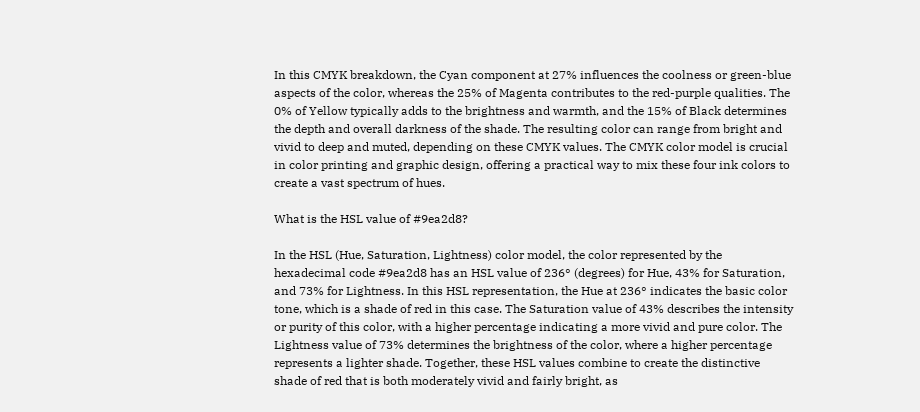In this CMYK breakdown, the Cyan component at 27% influences the coolness or green-blue aspects of the color, whereas the 25% of Magenta contributes to the red-purple qualities. The 0% of Yellow typically adds to the brightness and warmth, and the 15% of Black determines the depth and overall darkness of the shade. The resulting color can range from bright and vivid to deep and muted, depending on these CMYK values. The CMYK color model is crucial in color printing and graphic design, offering a practical way to mix these four ink colors to create a vast spectrum of hues.

What is the HSL value of #9ea2d8?

In the HSL (Hue, Saturation, Lightness) color model, the color represented by the hexadecimal code #9ea2d8 has an HSL value of 236° (degrees) for Hue, 43% for Saturation, and 73% for Lightness. In this HSL representation, the Hue at 236° indicates the basic color tone, which is a shade of red in this case. The Saturation value of 43% describes the intensity or purity of this color, with a higher percentage indicating a more vivid and pure color. The Lightness value of 73% determines the brightness of the color, where a higher percentage represents a lighter shade. Together, these HSL values combine to create the distinctive shade of red that is both moderately vivid and fairly bright, as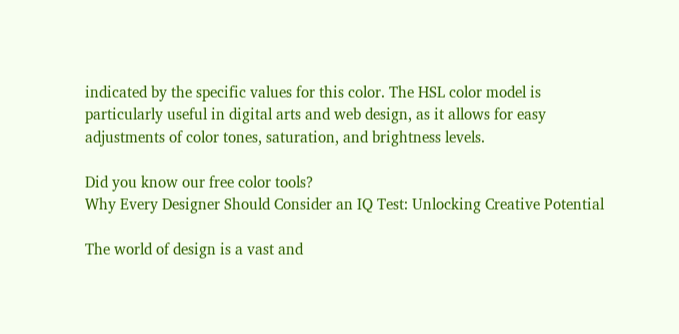indicated by the specific values for this color. The HSL color model is particularly useful in digital arts and web design, as it allows for easy adjustments of color tones, saturation, and brightness levels.

Did you know our free color tools?
Why Every Designer Should Consider an IQ Test: Unlocking Creative Potential

The world of design is a vast and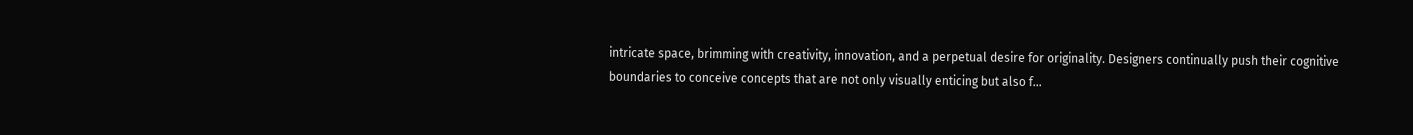intricate space, brimming with creativity, innovation, and a perpetual desire for originality. Designers continually push their cognitive boundaries to conceive concepts that are not only visually enticing but also f...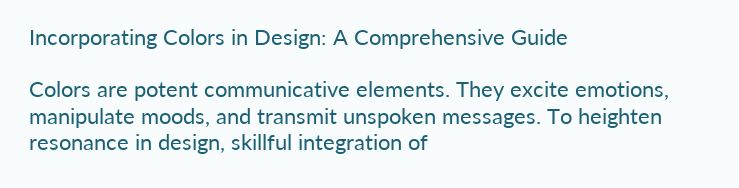Incorporating Colors in Design: A Comprehensive Guide

Colors are potent communicative elements. They excite emotions, manipulate moods, and transmit unspoken messages. To heighten resonance in design, skillful integration of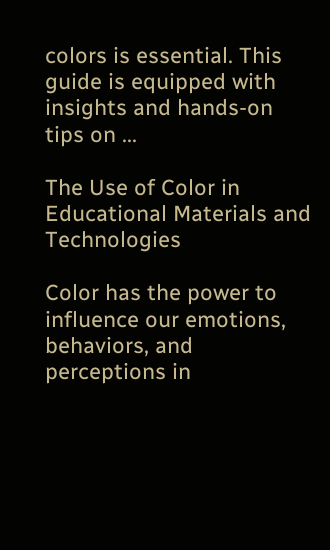colors is essential. This guide is equipped with insights and hands-on tips on ...

The Use of Color in Educational Materials and Technologies

Color has the power to influence our emotions, behaviors, and perceptions in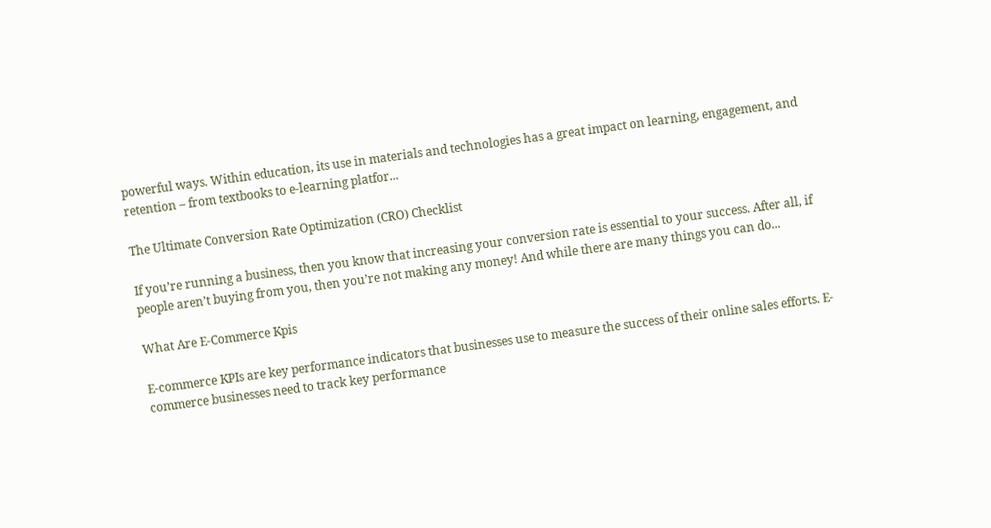powerful ways. Within education, its use in materials and technologies has a great impact on learning, engagement, and retention – from textbooks to e-learning platfor...

The Ultimate Conversion Rate Optimization (CRO) Checklist

If you’re running a business, then you know that increasing your conversion rate is essential to your success. After all, if people aren’t buying from you, then you’re not making any money! And while there are many things you can do...

What Are E-Commerce Kpis

E-commerce KPIs are key performance indicators that businesses use to measure the success of their online sales efforts. E-commerce businesses need to track key performance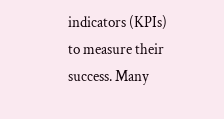indicators (KPIs) to measure their success. Many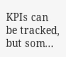KPIs can be tracked, but som...